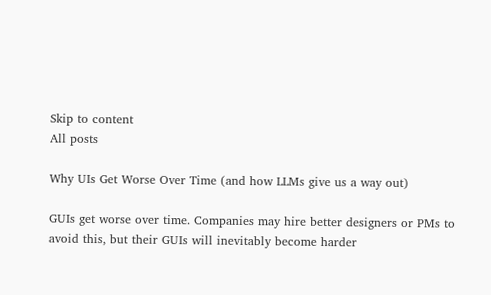Skip to content
All posts

Why UIs Get Worse Over Time (and how LLMs give us a way out)

GUIs get worse over time. Companies may hire better designers or PMs to avoid this, but their GUIs will inevitably become harder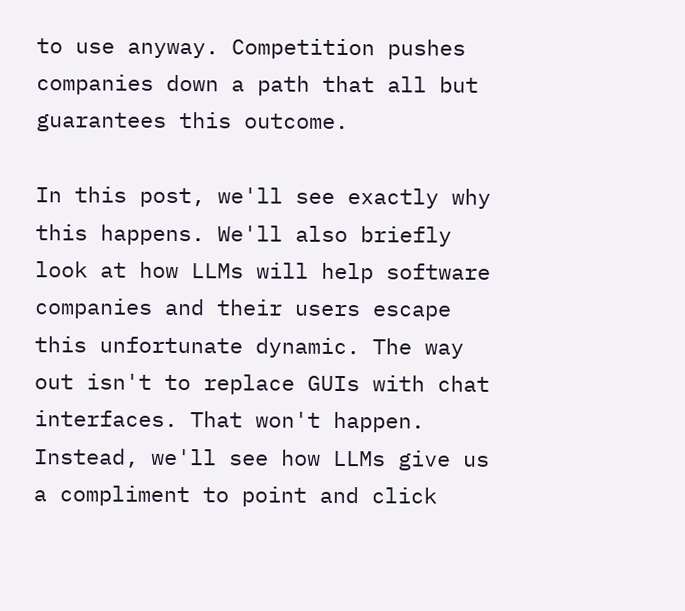to use anyway. Competition pushes companies down a path that all but guarantees this outcome.

In this post, we'll see exactly why this happens. We'll also briefly look at how LLMs will help software companies and their users escape this unfortunate dynamic. The way out isn't to replace GUIs with chat interfaces. That won't happen. Instead, we'll see how LLMs give us a compliment to point and click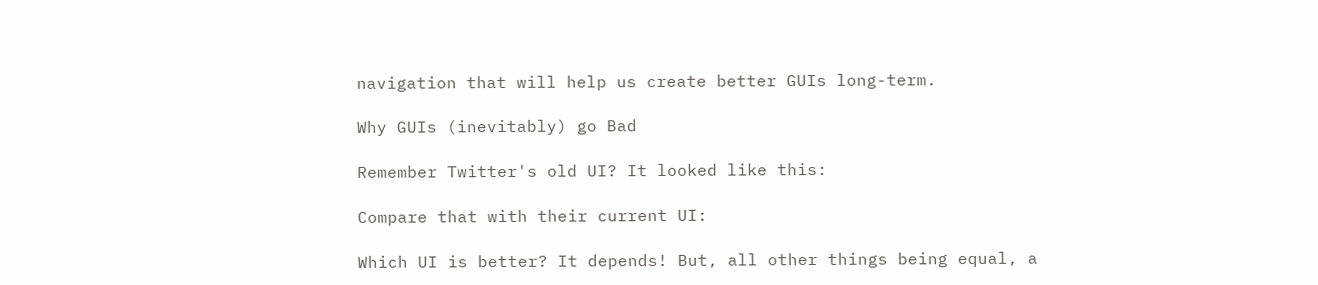navigation that will help us create better GUIs long-term.

Why GUIs (inevitably) go Bad

Remember Twitter's old UI? It looked like this:

Compare that with their current UI:

Which UI is better? It depends! But, all other things being equal, a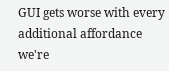GUI gets worse with every additional affordance we're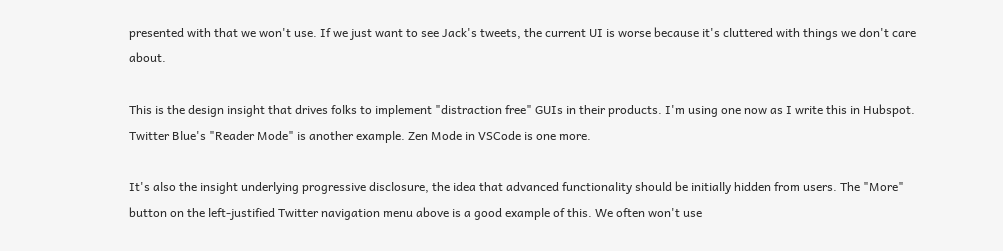presented with that we won't use. If we just want to see Jack's tweets, the current UI is worse because it's cluttered with things we don't care about.

This is the design insight that drives folks to implement "distraction free" GUIs in their products. I'm using one now as I write this in Hubspot. Twitter Blue's "Reader Mode" is another example. Zen Mode in VSCode is one more.

It's also the insight underlying progressive disclosure, the idea that advanced functionality should be initially hidden from users. The "More" button on the left-justified Twitter navigation menu above is a good example of this. We often won't use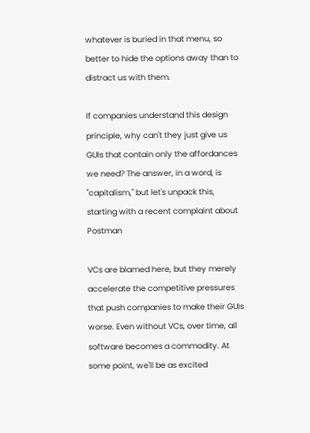whatever is buried in that menu, so better to hide the options away than to distract us with them.

If companies understand this design principle, why can't they just give us GUIs that contain only the affordances we need? The answer, in a word, is "capitalism," but let's unpack this, starting with a recent complaint about Postman

VCs are blamed here, but they merely accelerate the competitive pressures that push companies to make their GUIs worse. Even without VCs, over time, all software becomes a commodity. At some point, we'll be as excited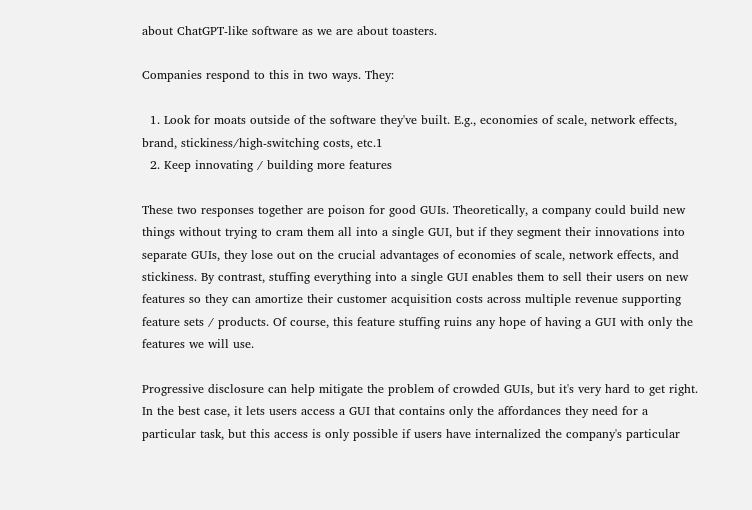about ChatGPT-like software as we are about toasters.

Companies respond to this in two ways. They:

  1. Look for moats outside of the software they've built. E.g., economies of scale, network effects, brand, stickiness/high-switching costs, etc.1
  2. Keep innovating / building more features

These two responses together are poison for good GUIs. Theoretically, a company could build new things without trying to cram them all into a single GUI, but if they segment their innovations into separate GUIs, they lose out on the crucial advantages of economies of scale, network effects, and stickiness. By contrast, stuffing everything into a single GUI enables them to sell their users on new features so they can amortize their customer acquisition costs across multiple revenue supporting feature sets / products. Of course, this feature stuffing ruins any hope of having a GUI with only the features we will use.

Progressive disclosure can help mitigate the problem of crowded GUIs, but it's very hard to get right. In the best case, it lets users access a GUI that contains only the affordances they need for a particular task, but this access is only possible if users have internalized the company's particular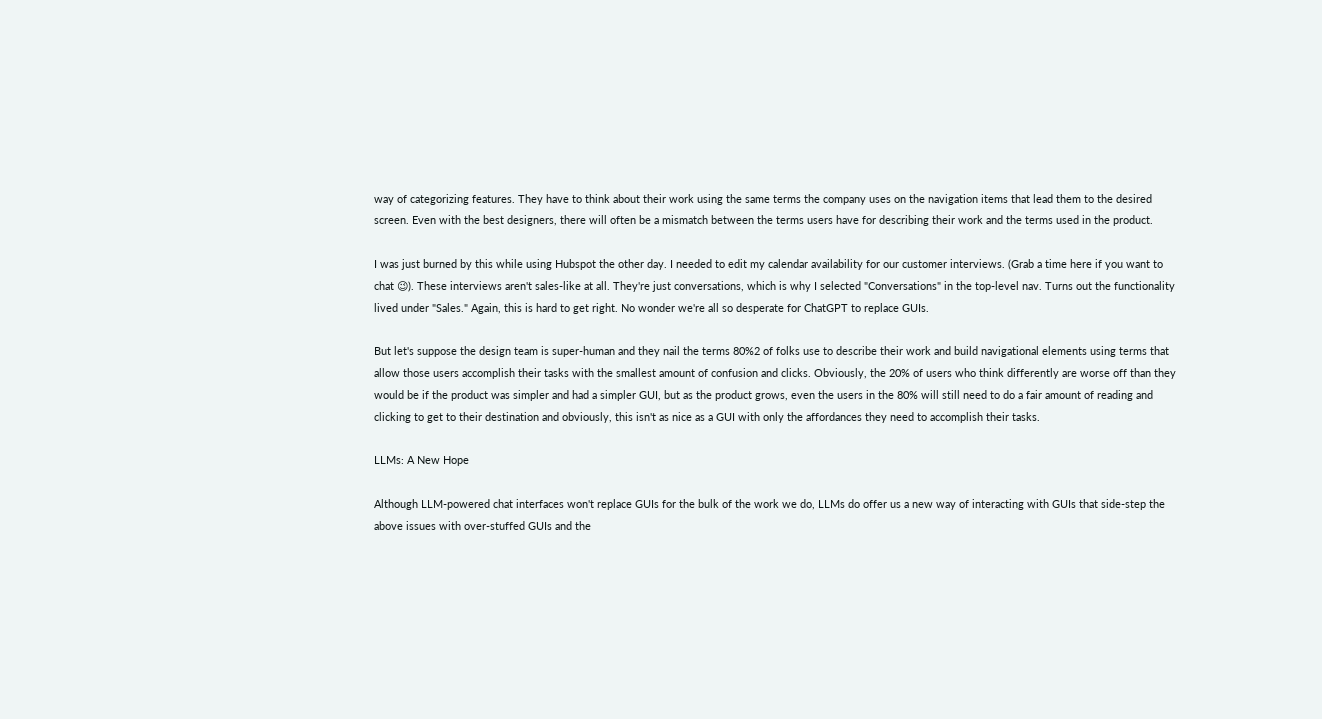way of categorizing features. They have to think about their work using the same terms the company uses on the navigation items that lead them to the desired screen. Even with the best designers, there will often be a mismatch between the terms users have for describing their work and the terms used in the product.

I was just burned by this while using Hubspot the other day. I needed to edit my calendar availability for our customer interviews. (Grab a time here if you want to chat 😉). These interviews aren't sales-like at all. They're just conversations, which is why I selected "Conversations" in the top-level nav. Turns out the functionality lived under "Sales." Again, this is hard to get right. No wonder we're all so desperate for ChatGPT to replace GUIs.

But let's suppose the design team is super-human and they nail the terms 80%2 of folks use to describe their work and build navigational elements using terms that allow those users accomplish their tasks with the smallest amount of confusion and clicks. Obviously, the 20% of users who think differently are worse off than they would be if the product was simpler and had a simpler GUI, but as the product grows, even the users in the 80% will still need to do a fair amount of reading and clicking to get to their destination and obviously, this isn't as nice as a GUI with only the affordances they need to accomplish their tasks.

LLMs: A New Hope

Although LLM-powered chat interfaces won't replace GUIs for the bulk of the work we do, LLMs do offer us a new way of interacting with GUIs that side-step the above issues with over-stuffed GUIs and the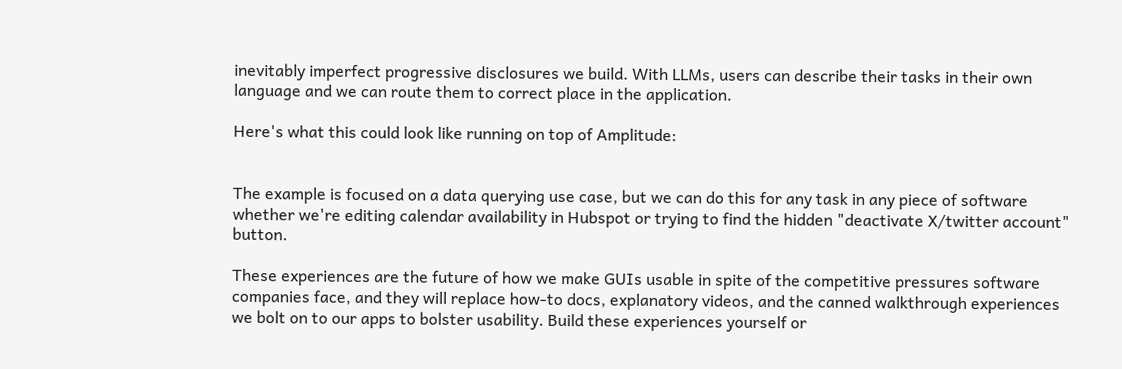inevitably imperfect progressive disclosures we build. With LLMs, users can describe their tasks in their own language and we can route them to correct place in the application.

Here's what this could look like running on top of Amplitude:


The example is focused on a data querying use case, but we can do this for any task in any piece of software whether we're editing calendar availability in Hubspot or trying to find the hidden "deactivate X/twitter account" button.

These experiences are the future of how we make GUIs usable in spite of the competitive pressures software companies face, and they will replace how-to docs, explanatory videos, and the canned walkthrough experiences we bolt on to our apps to bolster usability. Build these experiences yourself or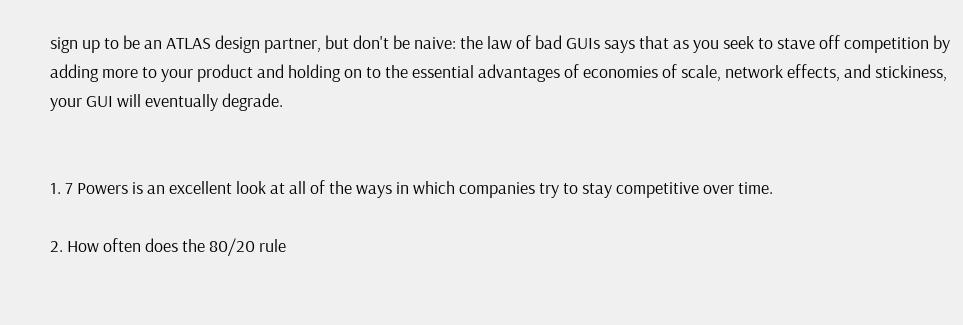sign up to be an ATLAS design partner, but don't be naive: the law of bad GUIs says that as you seek to stave off competition by adding more to your product and holding on to the essential advantages of economies of scale, network effects, and stickiness, your GUI will eventually degrade.


1. 7 Powers is an excellent look at all of the ways in which companies try to stay competitive over time.

2. How often does the 80/20 rule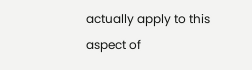actually apply to this aspect of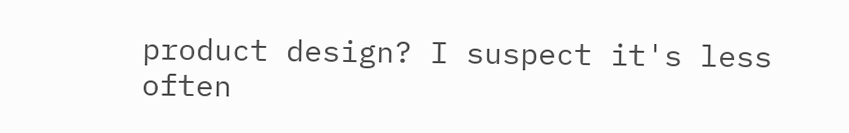product design? I suspect it's less often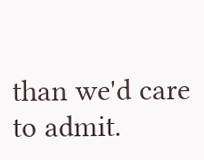than we'd care to admit.